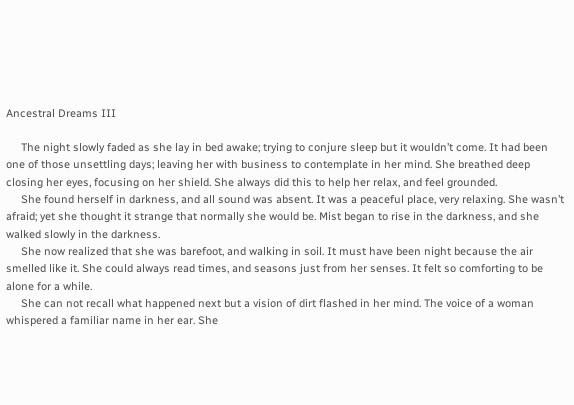Ancestral Dreams III

     The night slowly faded as she lay in bed awake; trying to conjure sleep but it wouldn’t come. It had been one of those unsettling days; leaving her with business to contemplate in her mind. She breathed deep closing her eyes, focusing on her shield. She always did this to help her relax, and feel grounded.
     She found herself in darkness, and all sound was absent. It was a peaceful place, very relaxing. She wasn’t afraid; yet she thought it strange that normally she would be. Mist began to rise in the darkness, and she walked slowly in the darkness.
     She now realized that she was barefoot, and walking in soil. It must have been night because the air smelled like it. She could always read times, and seasons just from her senses. It felt so comforting to be alone for a while.
     She can not recall what happened next but a vision of dirt flashed in her mind. The voice of a woman whispered a familiar name in her ear. She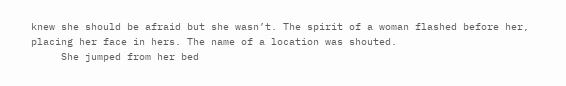knew she should be afraid but she wasn’t. The spirit of a woman flashed before her, placing her face in hers. The name of a location was shouted.
     She jumped from her bed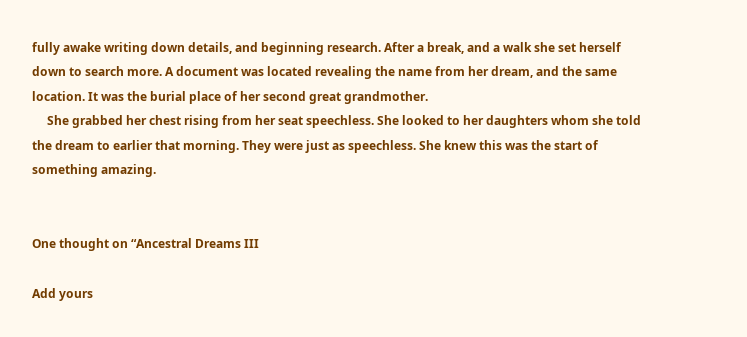fully awake writing down details, and beginning research. After a break, and a walk she set herself down to search more. A document was located revealing the name from her dream, and the same location. It was the burial place of her second great grandmother.
     She grabbed her chest rising from her seat speechless. She looked to her daughters whom she told the dream to earlier that morning. They were just as speechless. She knew this was the start of something amazing.


One thought on “Ancestral Dreams III

Add yours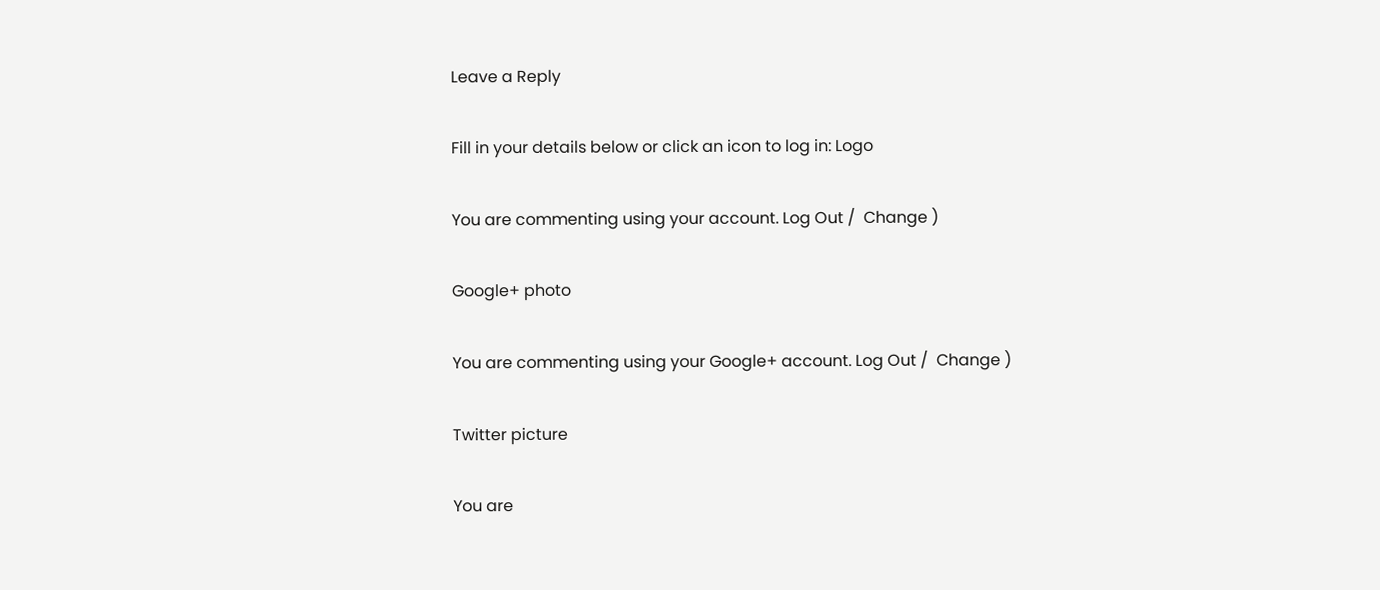Leave a Reply

Fill in your details below or click an icon to log in: Logo

You are commenting using your account. Log Out /  Change )

Google+ photo

You are commenting using your Google+ account. Log Out /  Change )

Twitter picture

You are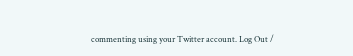commenting using your Twitter account. Log Out /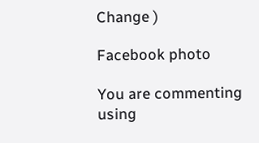Change )

Facebook photo

You are commenting using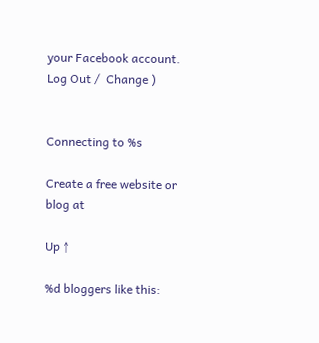your Facebook account. Log Out /  Change )


Connecting to %s

Create a free website or blog at

Up ↑

%d bloggers like this: